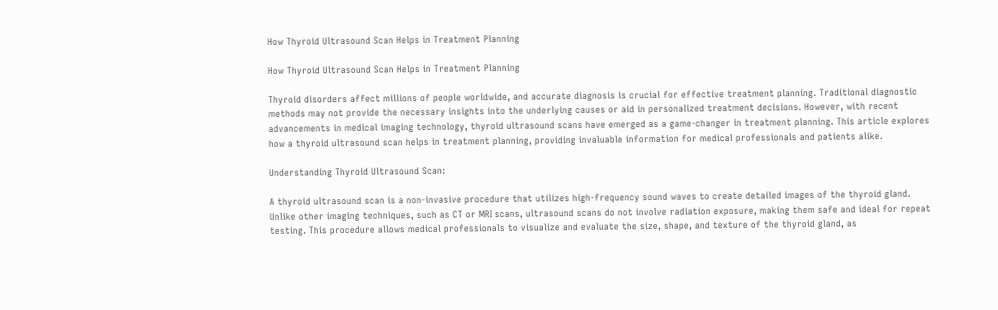How Thyroid Ultrasound Scan Helps in Treatment Planning

How Thyroid Ultrasound Scan Helps in Treatment Planning

Thyroid disorders affect millions of people worldwide, and accurate diagnosis is crucial for effective treatment planning. Traditional diagnostic methods may not provide the necessary insights into the underlying causes or aid in personalized treatment decisions. However, with recent advancements in medical imaging technology, thyroid ultrasound scans have emerged as a game-changer in treatment planning. This article explores how a thyroid ultrasound scan helps in treatment planning, providing invaluable information for medical professionals and patients alike.

Understanding Thyroid Ultrasound Scan:

A thyroid ultrasound scan is a non-invasive procedure that utilizes high-frequency sound waves to create detailed images of the thyroid gland. Unlike other imaging techniques, such as CT or MRI scans, ultrasound scans do not involve radiation exposure, making them safe and ideal for repeat testing. This procedure allows medical professionals to visualize and evaluate the size, shape, and texture of the thyroid gland, as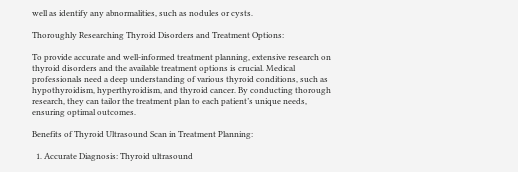well as identify any abnormalities, such as nodules or cysts.

Thoroughly Researching Thyroid Disorders and Treatment Options:

To provide accurate and well-informed treatment planning, extensive research on thyroid disorders and the available treatment options is crucial. Medical professionals need a deep understanding of various thyroid conditions, such as hypothyroidism, hyperthyroidism, and thyroid cancer. By conducting thorough research, they can tailor the treatment plan to each patient’s unique needs, ensuring optimal outcomes.

Benefits of Thyroid Ultrasound Scan in Treatment Planning:

  1. Accurate Diagnosis: Thyroid ultrasound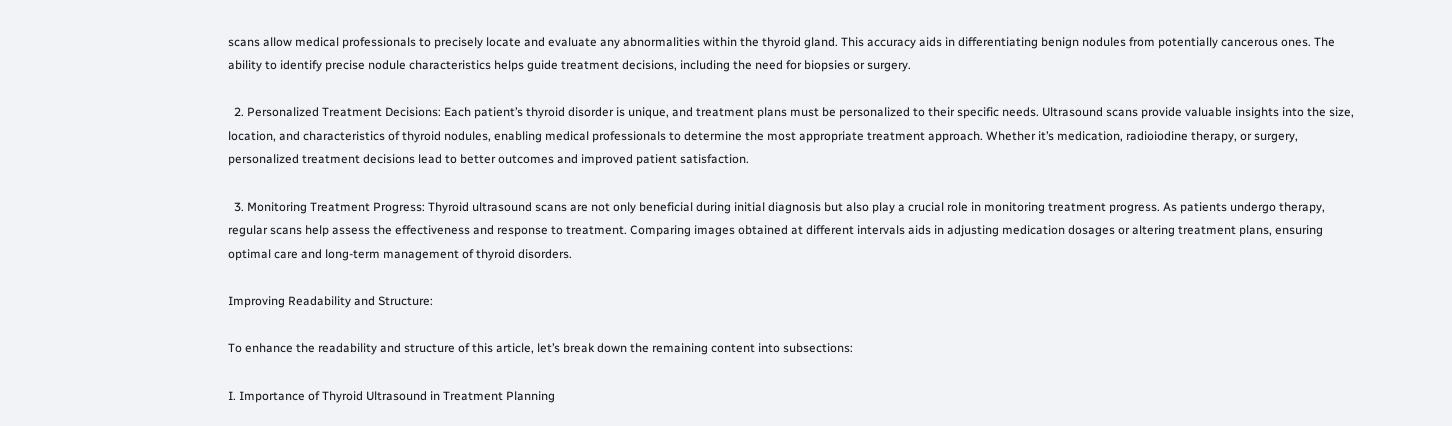scans allow medical professionals to precisely locate and evaluate any abnormalities within the thyroid gland. This accuracy aids in differentiating benign nodules from potentially cancerous ones. The ability to identify precise nodule characteristics helps guide treatment decisions, including the need for biopsies or surgery.

  2. Personalized Treatment Decisions: Each patient’s thyroid disorder is unique, and treatment plans must be personalized to their specific needs. Ultrasound scans provide valuable insights into the size, location, and characteristics of thyroid nodules, enabling medical professionals to determine the most appropriate treatment approach. Whether it’s medication, radioiodine therapy, or surgery, personalized treatment decisions lead to better outcomes and improved patient satisfaction.

  3. Monitoring Treatment Progress: Thyroid ultrasound scans are not only beneficial during initial diagnosis but also play a crucial role in monitoring treatment progress. As patients undergo therapy, regular scans help assess the effectiveness and response to treatment. Comparing images obtained at different intervals aids in adjusting medication dosages or altering treatment plans, ensuring optimal care and long-term management of thyroid disorders.

Improving Readability and Structure:

To enhance the readability and structure of this article, let’s break down the remaining content into subsections:

I. Importance of Thyroid Ultrasound in Treatment Planning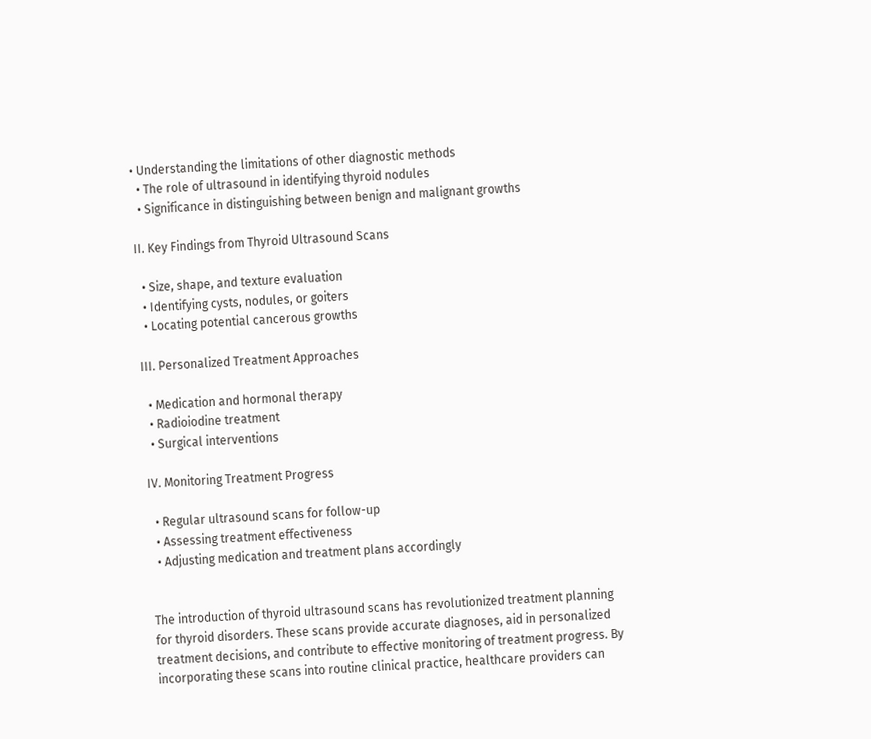• Understanding the limitations of other diagnostic methods
  • The role of ultrasound in identifying thyroid nodules
  • Significance in distinguishing between benign and malignant growths

II. Key Findings from Thyroid Ultrasound Scans

  • Size, shape, and texture evaluation
  • Identifying cysts, nodules, or goiters
  • Locating potential cancerous growths

III. Personalized Treatment Approaches

  • Medication and hormonal therapy
  • Radioiodine treatment
  • Surgical interventions

IV. Monitoring Treatment Progress

  • Regular ultrasound scans for follow-up
  • Assessing treatment effectiveness
  • Adjusting medication and treatment plans accordingly


The introduction of thyroid ultrasound scans has revolutionized treatment planning for thyroid disorders. These scans provide accurate diagnoses, aid in personalized treatment decisions, and contribute to effective monitoring of treatment progress. By incorporating these scans into routine clinical practice, healthcare providers can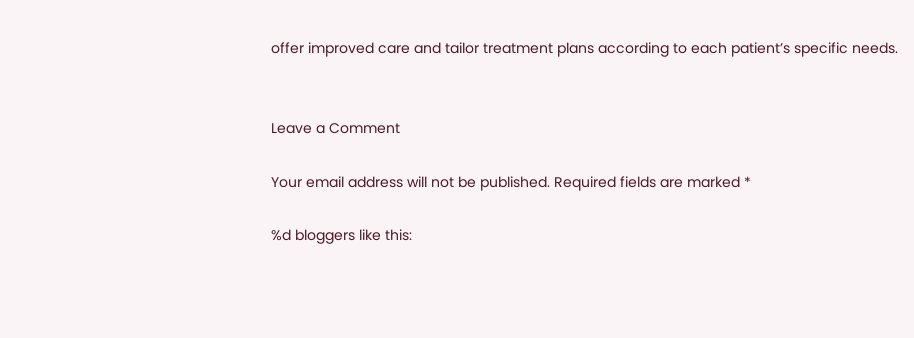offer improved care and tailor treatment plans according to each patient’s specific needs.


Leave a Comment

Your email address will not be published. Required fields are marked *

%d bloggers like this: